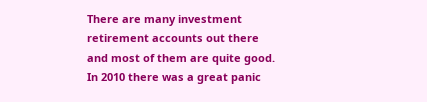There are many investment retirement accounts out there and most of them are quite good. In 2010 there was a great panic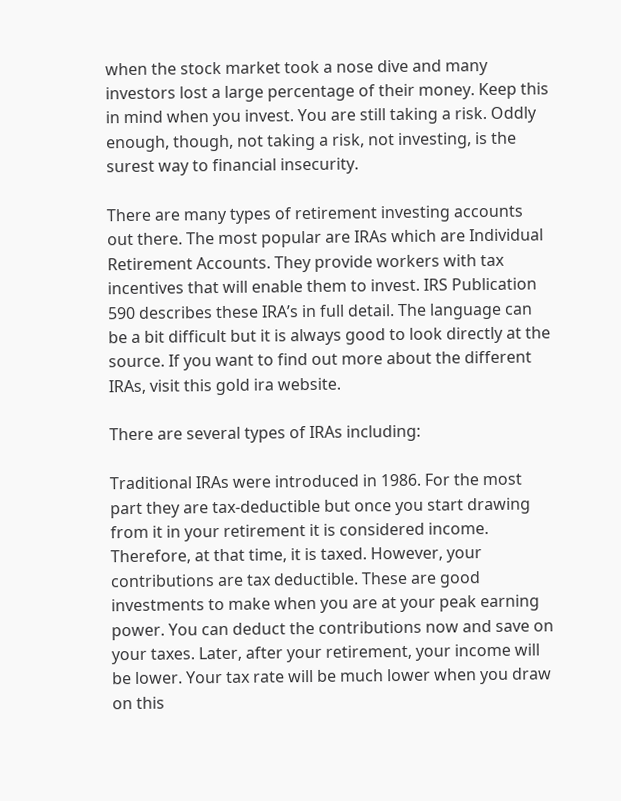when the stock market took a nose dive and many investors lost a large percentage of their money. Keep this in mind when you invest. You are still taking a risk. Oddly enough, though, not taking a risk, not investing, is the surest way to financial insecurity.

There are many types of retirement investing accounts out there. The most popular are IRAs which are Individual Retirement Accounts. They provide workers with tax incentives that will enable them to invest. IRS Publication 590 describes these IRA’s in full detail. The language can be a bit difficult but it is always good to look directly at the source. If you want to find out more about the different IRAs, visit this gold ira website.

There are several types of IRAs including:

Traditional IRAs were introduced in 1986. For the most part they are tax-deductible but once you start drawing from it in your retirement it is considered income. Therefore, at that time, it is taxed. However, your contributions are tax deductible. These are good investments to make when you are at your peak earning power. You can deduct the contributions now and save on your taxes. Later, after your retirement, your income will be lower. Your tax rate will be much lower when you draw on this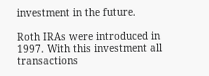investment in the future.

Roth IRAs were introduced in 1997. With this investment all transactions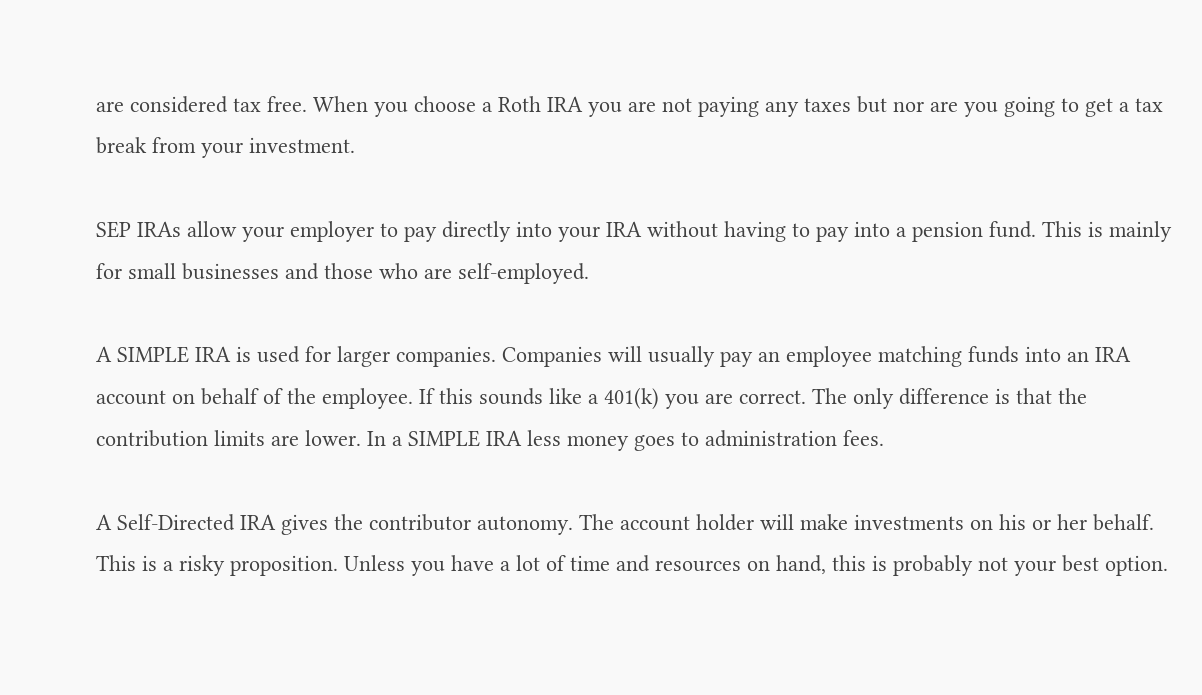are considered tax free. When you choose a Roth IRA you are not paying any taxes but nor are you going to get a tax break from your investment.

SEP IRAs allow your employer to pay directly into your IRA without having to pay into a pension fund. This is mainly for small businesses and those who are self-employed.

A SIMPLE IRA is used for larger companies. Companies will usually pay an employee matching funds into an IRA account on behalf of the employee. If this sounds like a 401(k) you are correct. The only difference is that the contribution limits are lower. In a SIMPLE IRA less money goes to administration fees.

A Self-Directed IRA gives the contributor autonomy. The account holder will make investments on his or her behalf. This is a risky proposition. Unless you have a lot of time and resources on hand, this is probably not your best option.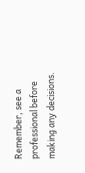Remember, see a professional before making any decisions.